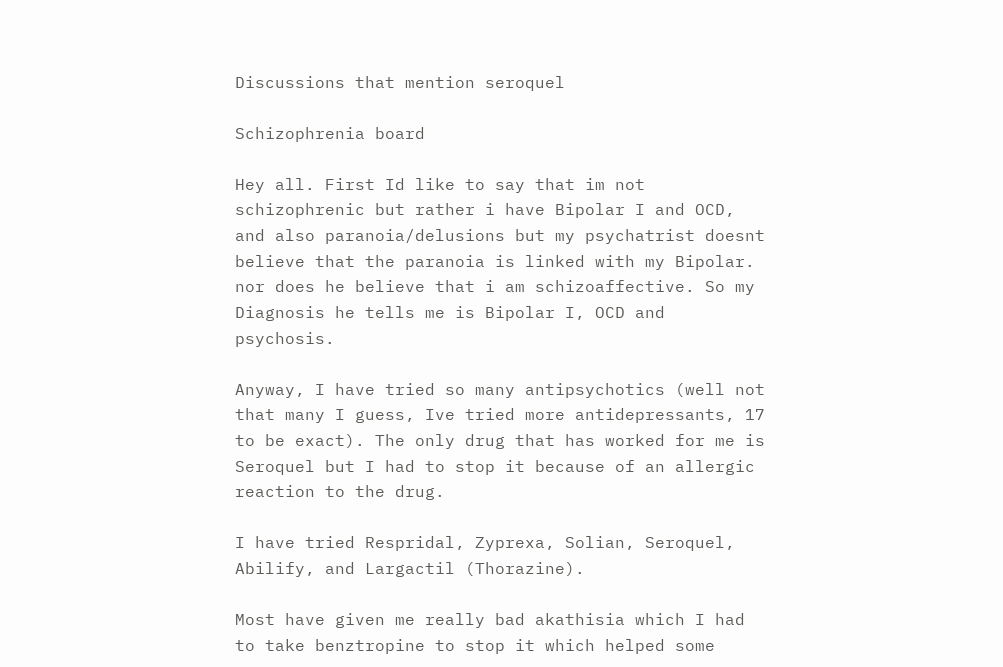Discussions that mention seroquel

Schizophrenia board

Hey all. First Id like to say that im not schizophrenic but rather i have Bipolar I and OCD, and also paranoia/delusions but my psychatrist doesnt believe that the paranoia is linked with my Bipolar. nor does he believe that i am schizoaffective. So my Diagnosis he tells me is Bipolar I, OCD and psychosis.

Anyway, I have tried so many antipsychotics (well not that many I guess, Ive tried more antidepressants, 17 to be exact). The only drug that has worked for me is Seroquel but I had to stop it because of an allergic reaction to the drug.

I have tried Respridal, Zyprexa, Solian, Seroquel, Abilify, and Largactil (Thorazine).

Most have given me really bad akathisia which I had to take benztropine to stop it which helped some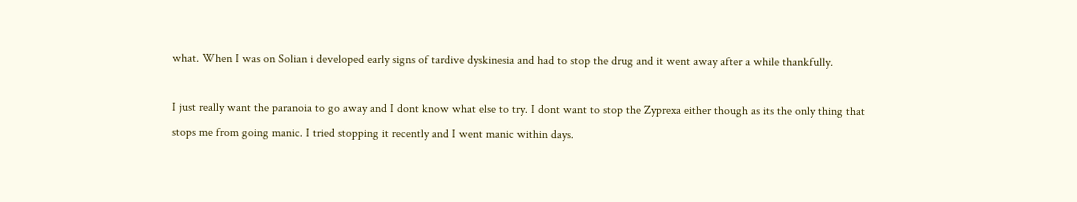what. When I was on Solian i developed early signs of tardive dyskinesia and had to stop the drug and it went away after a while thankfully.

I just really want the paranoia to go away and I dont know what else to try. I dont want to stop the Zyprexa either though as its the only thing that stops me from going manic. I tried stopping it recently and I went manic within days.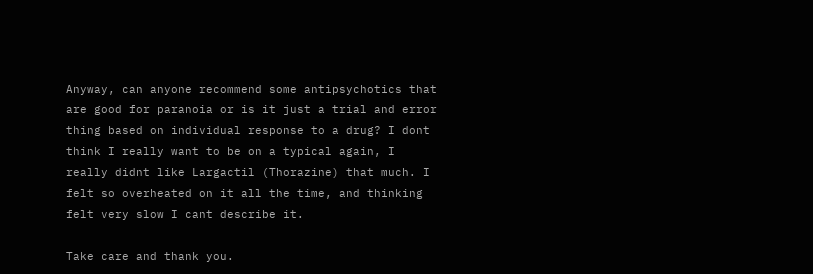Anyway, can anyone recommend some antipsychotics that are good for paranoia or is it just a trial and error thing based on individual response to a drug? I dont think I really want to be on a typical again, I really didnt like Largactil (Thorazine) that much. I felt so overheated on it all the time, and thinking felt very slow I cant describe it.

Take care and thank you.